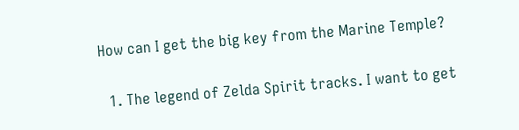How can I get the big key from the Marine Temple?

  1. The legend of Zelda Spirit tracks. I want to get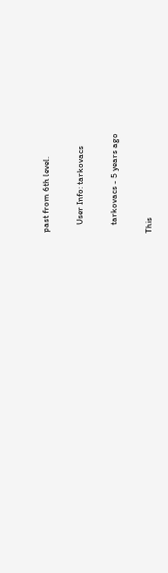past from 6th level.

    User Info: tarkovacs

    tarkovacs - 5 years ago

This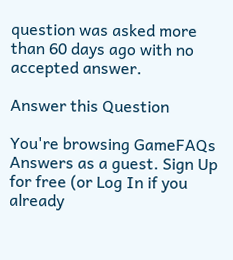question was asked more than 60 days ago with no accepted answer.

Answer this Question

You're browsing GameFAQs Answers as a guest. Sign Up for free (or Log In if you already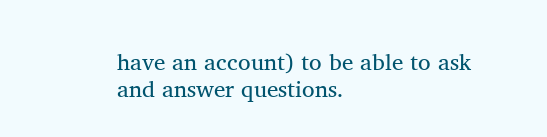have an account) to be able to ask and answer questions.